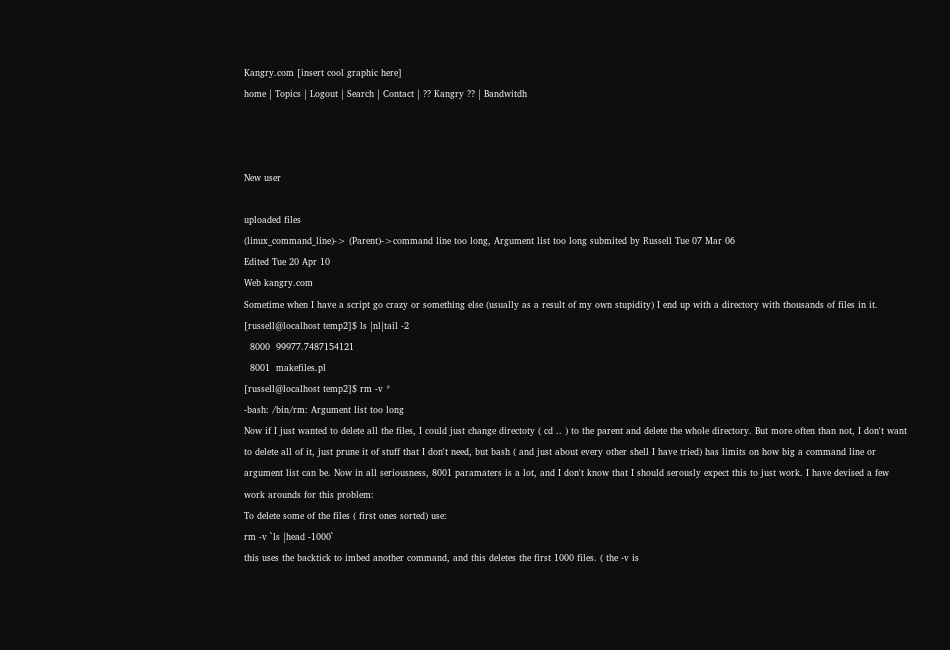Kangry.com [insert cool graphic here]
home | Topics | Logout | Search | Contact | ?? Kangry ?? | Bandwitdh



New user

uploaded files
(linux_command_line)-> (Parent)->command line too long, Argument list too long submited by Russell Tue 07 Mar 06
Edited Tue 20 Apr 10
Web kangry.com
Sometime when I have a script go crazy or something else (usually as a result of my own stupidity) I end up with a directory with thousands of files in it.
[russell@localhost temp2]$ ls |nl|tail -2
  8000  99977.7487154121
  8001  makefiles.pl
[russell@localhost temp2]$ rm -v *
-bash: /bin/rm: Argument list too long
Now if I just wanted to delete all the files, I could just change directoty ( cd .. ) to the parent and delete the whole directory. But more often than not, I don't want to delete all of it, just prune it of stuff that I don't need, but bash ( and just about every other shell I have tried) has limits on how big a command line or argument list can be. Now in all seriousness, 8001 paramaters is a lot, and I don't know that I should serously expect this to just work. I have devised a few work arounds for this problem:
To delete some of the files ( first ones sorted) use:
rm -v `ls |head -1000`
this uses the backtick to imbed another command, and this deletes the first 1000 files. ( the -v is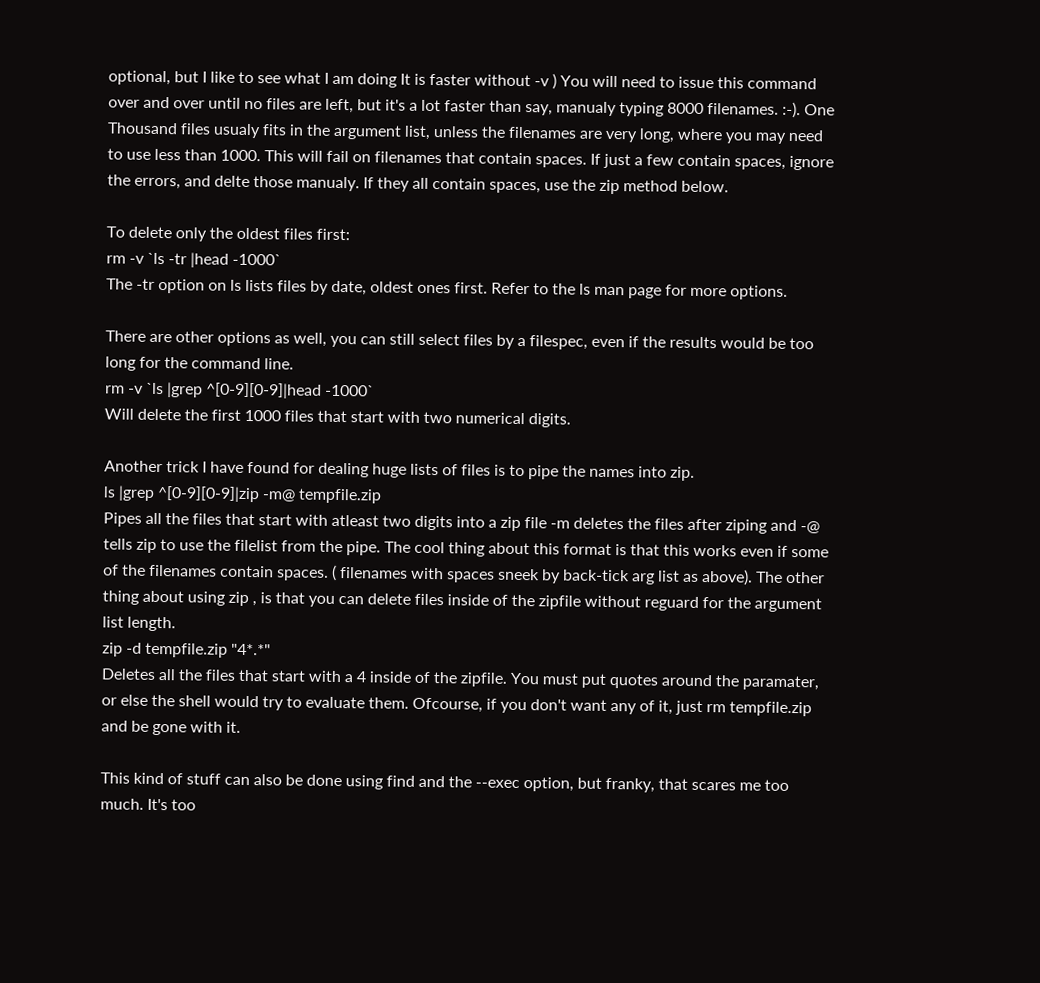optional, but I like to see what I am doing It is faster without -v ) You will need to issue this command over and over until no files are left, but it's a lot faster than say, manualy typing 8000 filenames. :-). One Thousand files usualy fits in the argument list, unless the filenames are very long, where you may need to use less than 1000. This will fail on filenames that contain spaces. If just a few contain spaces, ignore the errors, and delte those manualy. If they all contain spaces, use the zip method below.

To delete only the oldest files first:
rm -v `ls -tr |head -1000`
The -tr option on ls lists files by date, oldest ones first. Refer to the ls man page for more options.

There are other options as well, you can still select files by a filespec, even if the results would be too long for the command line.
rm -v `ls |grep ^[0-9][0-9]|head -1000`
Will delete the first 1000 files that start with two numerical digits.

Another trick I have found for dealing huge lists of files is to pipe the names into zip.
ls |grep ^[0-9][0-9]|zip -m@ tempfile.zip
Pipes all the files that start with atleast two digits into a zip file -m deletes the files after ziping and -@ tells zip to use the filelist from the pipe. The cool thing about this format is that this works even if some of the filenames contain spaces. ( filenames with spaces sneek by back-tick arg list as above). The other thing about using zip , is that you can delete files inside of the zipfile without reguard for the argument list length.
zip -d tempfile.zip "4*.*"
Deletes all the files that start with a 4 inside of the zipfile. You must put quotes around the paramater, or else the shell would try to evaluate them. Ofcourse, if you don't want any of it, just rm tempfile.zip and be gone with it.

This kind of stuff can also be done using find and the --exec option, but franky, that scares me too much. It's too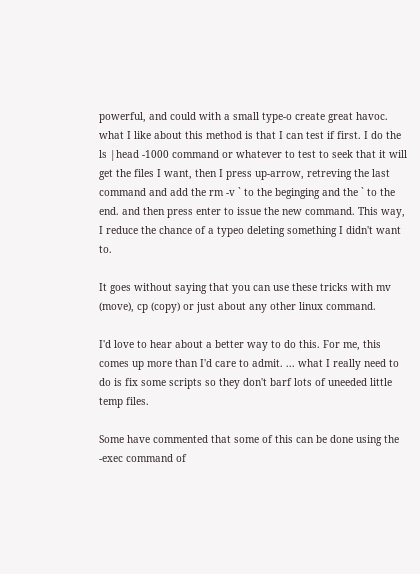powerful, and could with a small type-o create great havoc. what I like about this method is that I can test if first. I do the ls |head -1000 command or whatever to test to seek that it will get the files I want, then I press up-arrow, retreving the last command and add the rm -v ` to the beginging and the ` to the end. and then press enter to issue the new command. This way, I reduce the chance of a typeo deleting something I didn't want to.

It goes without saying that you can use these tricks with mv (move), cp (copy) or just about any other linux command.

I'd love to hear about a better way to do this. For me, this comes up more than I'd care to admit. ... what I really need to do is fix some scripts so they don't barf lots of uneeded little temp files.

Some have commented that some of this can be done using the -exec command of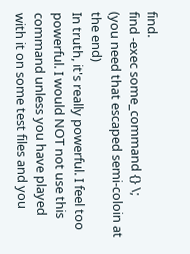find.
find -exec some_command {} \;
(you need that escaped semi-coloin at the end)
In truth, it's really powerful. I feel too powerful. I would NOT not use this command unless you have played with it on some test files and you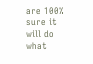are 100% sure it will do what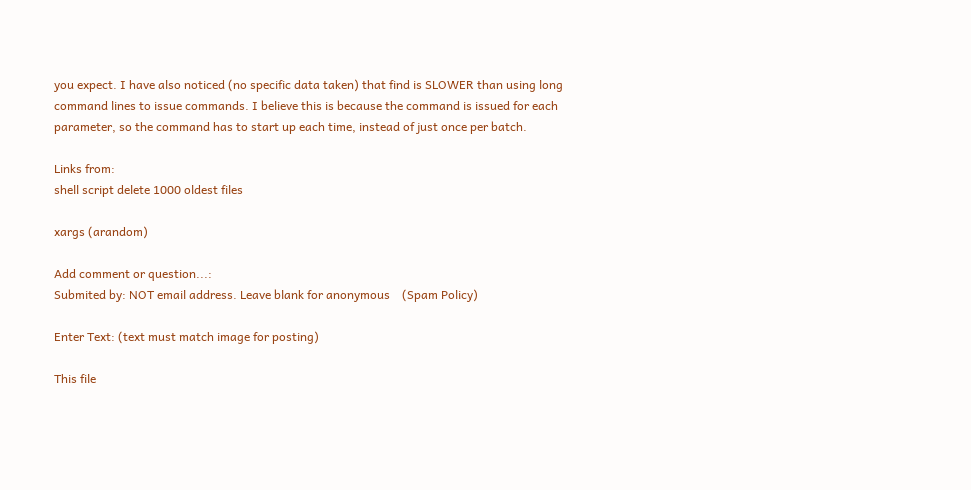you expect. I have also noticed (no specific data taken) that find is SLOWER than using long command lines to issue commands. I believe this is because the command is issued for each parameter, so the command has to start up each time, instead of just once per batch.

Links from:
shell script delete 1000 oldest files

xargs (arandom)

Add comment or question...:
Submited by: NOT email address. Leave blank for anonymous    (Spam Policy)

Enter Text: (text must match image for posting)

This file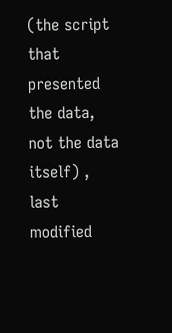(the script that presented the data, not the data itself) , last modified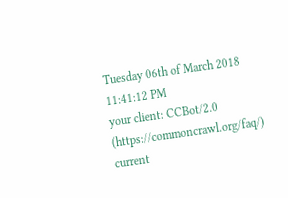Tuesday 06th of March 2018 11:41:12 PM
your client: CCBot/2.0 (https://commoncrawl.org/faq/)
current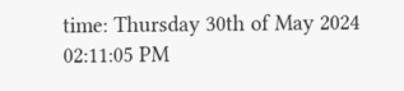time: Thursday 30th of May 2024 02:11:05 PM